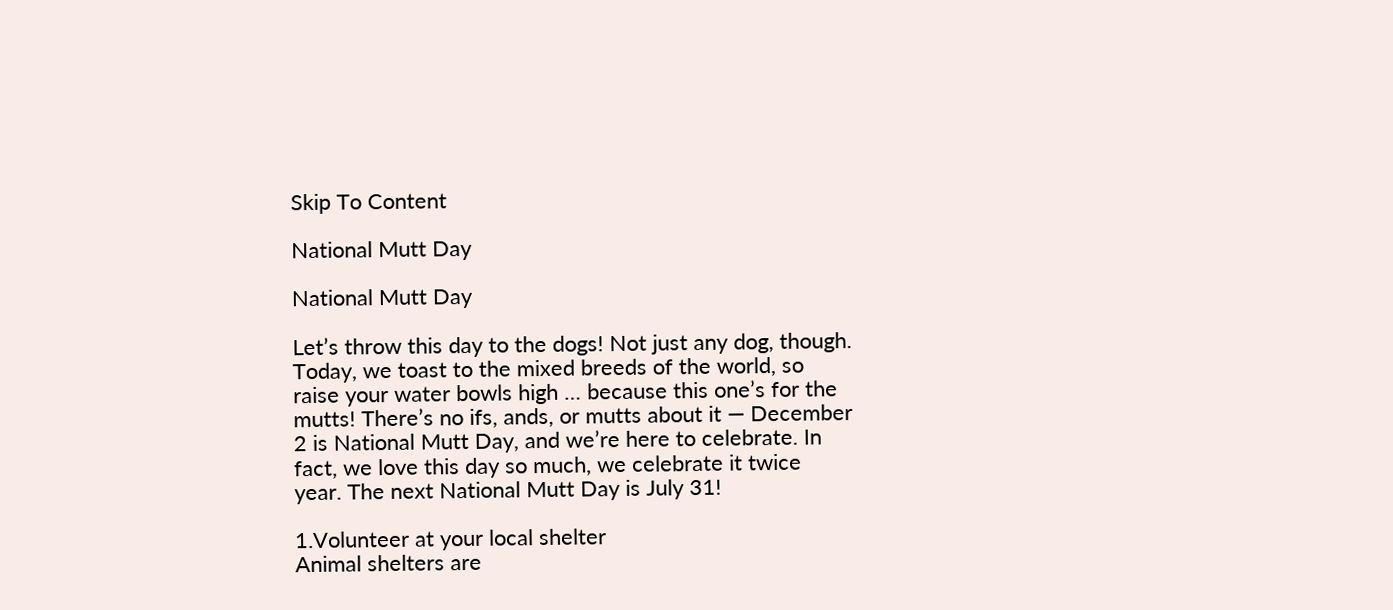Skip To Content

National Mutt Day

National Mutt Day

Let’s throw this day to the dogs! Not just any dog, though. Today, we toast to the mixed breeds of the world, so raise your water bowls high … because this one’s for the mutts! There’s no ifs, ands, or mutts about it — December 2 is National Mutt Day, and we’re here to celebrate. In fact, we love this day so much, we celebrate it twice year. The next National Mutt Day is July 31!

1.Volunteer at your local shelter
Animal shelters are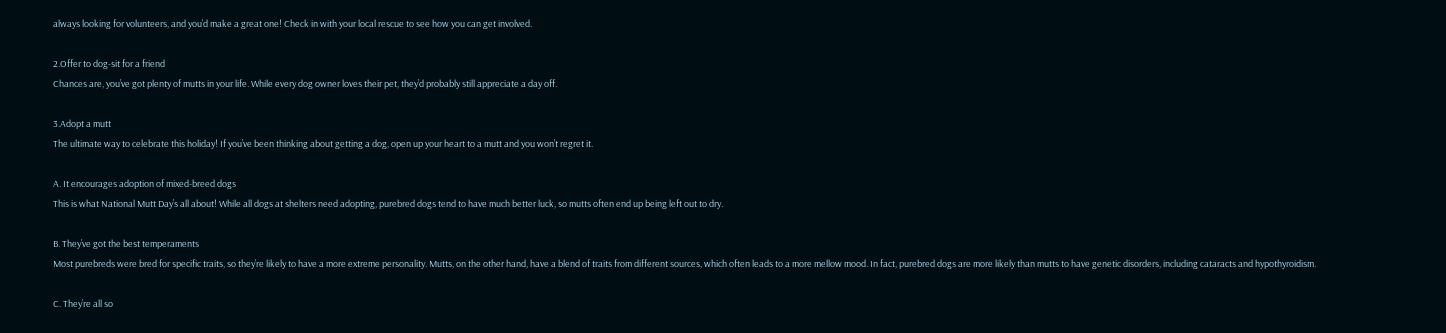always looking for volunteers, and you’d make a great one! Check in with your local rescue to see how you can get involved.

2.Offer to dog-sit for a friend
Chances are, you’ve got plenty of mutts in your life. While every dog owner loves their pet, they’d probably still appreciate a day off.

3.Adopt a mutt
The ultimate way to celebrate this holiday! If you’ve been thinking about getting a dog, open up your heart to a mutt and you won’t regret it.

A. It encourages adoption of mixed-breed dogs
This is what National Mutt Day’s all about! While all dogs at shelters need adopting, purebred dogs tend to have much better luck, so mutts often end up being left out to dry.

B. They’ve got the best temperaments
Most purebreds were bred for specific traits, so they’re likely to have a more extreme personality. Mutts, on the other hand, have a blend of traits from different sources, which often leads to a more mellow mood. In fact, purebred dogs are more likely than mutts to have genetic disorders, including cataracts and hypothyroidism.

C. They’re all so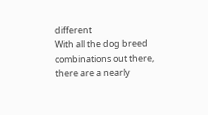different
With all the dog breed combinations out there, there are a nearly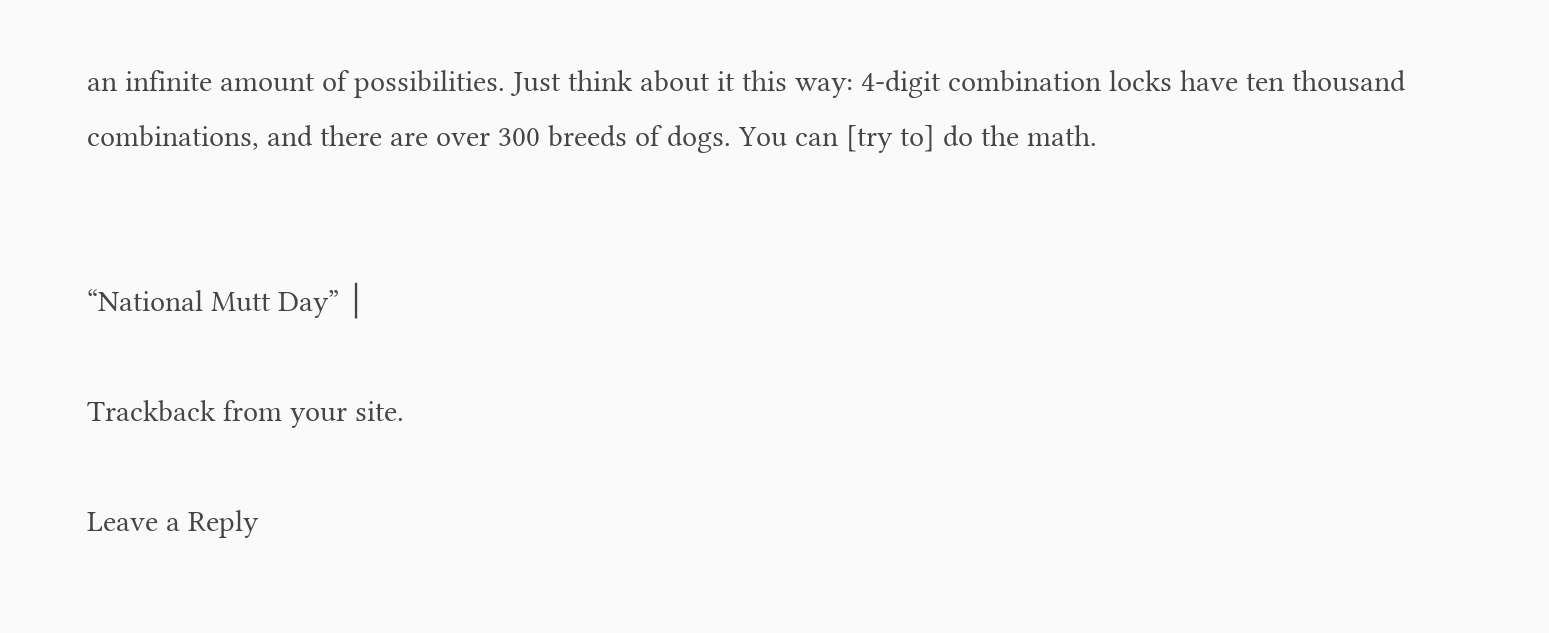an infinite amount of possibilities. Just think about it this way: 4-digit combination locks have ten thousand combinations, and there are over 300 breeds of dogs. You can [try to] do the math.


“National Mutt Day” │

Trackback from your site.

Leave a Reply